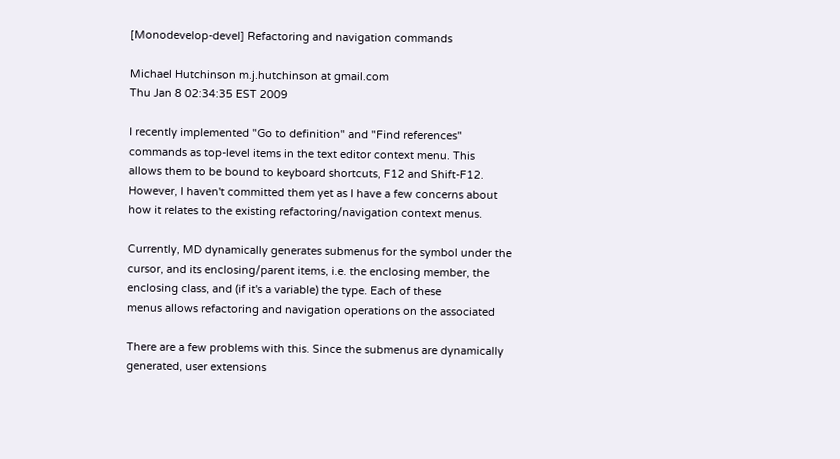[Monodevelop-devel] Refactoring and navigation commands

Michael Hutchinson m.j.hutchinson at gmail.com
Thu Jan 8 02:34:35 EST 2009

I recently implemented "Go to definition" and "Find references"
commands as top-level items in the text editor context menu. This
allows them to be bound to keyboard shortcuts, F12 and Shift-F12.
However, I haven't committed them yet as I have a few concerns about
how it relates to the existing refactoring/navigation context menus.

Currently, MD dynamically generates submenus for the symbol under the
cursor, and its enclosing/parent items, i.e. the enclosing member, the
enclosing class, and (if it's a variable) the type. Each of these
menus allows refactoring and navigation operations on the associated

There are a few problems with this. Since the submenus are dynamically
generated, user extensions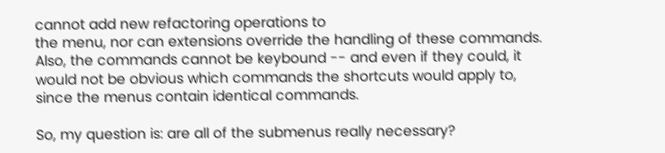cannot add new refactoring operations to
the menu, nor can extensions override the handling of these commands.
Also, the commands cannot be keybound -- and even if they could, it
would not be obvious which commands the shortcuts would apply to,
since the menus contain identical commands.

So, my question is: are all of the submenus really necessary?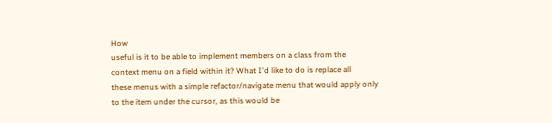How
useful is it to be able to implement members on a class from the
context menu on a field within it? What I'd like to do is replace all
these menus with a simple refactor/navigate menu that would apply only
to the item under the cursor, as this would be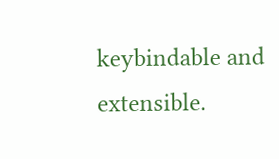keybindable and
extensible.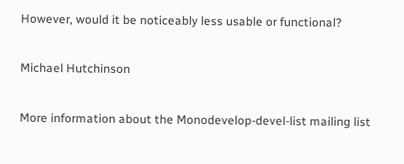However, would it be noticeably less usable or functional?

Michael Hutchinson

More information about the Monodevelop-devel-list mailing list